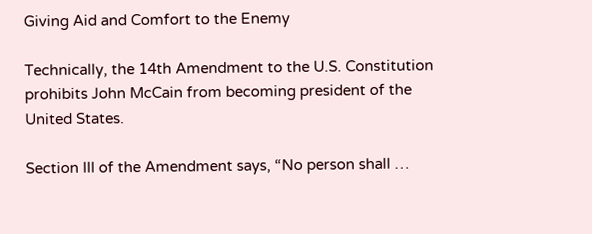Giving Aid and Comfort to the Enemy

Technically, the 14th Amendment to the U.S. Constitution prohibits John McCain from becoming president of the United States.

Section III of the Amendment says, “No person shall …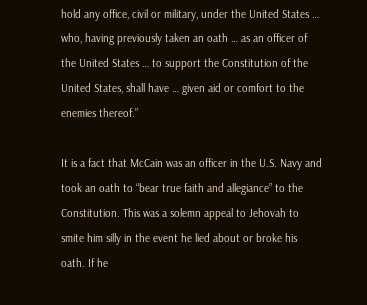hold any office, civil or military, under the United States … who, having previously taken an oath … as an officer of the United States … to support the Constitution of the United States, shall have … given aid or comfort to the enemies thereof.”

It is a fact that McCain was an officer in the U.S. Navy and took an oath to “bear true faith and allegiance” to the Constitution. This was a solemn appeal to Jehovah to smite him silly in the event he lied about or broke his oath. If he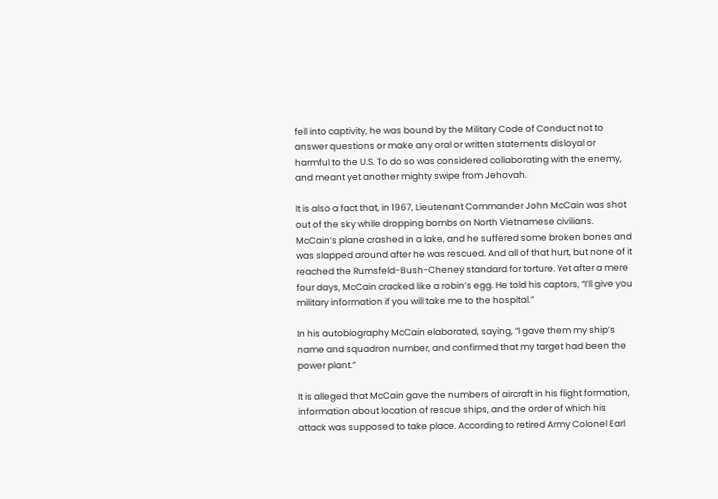fell into captivity, he was bound by the Military Code of Conduct not to answer questions or make any oral or written statements disloyal or harmful to the U.S. To do so was considered collaborating with the enemy, and meant yet another mighty swipe from Jehovah.

It is also a fact that, in 1967, Lieutenant Commander John McCain was shot out of the sky while dropping bombs on North Vietnamese civilians. McCain’s plane crashed in a lake, and he suffered some broken bones and was slapped around after he was rescued. And all of that hurt, but none of it reached the Rumsfeld-Bush-Cheney standard for torture. Yet after a mere four days, McCain cracked like a robin’s egg. He told his captors, “I’ll give you military information if you will take me to the hospital.”

In his autobiography McCain elaborated, saying, “I gave them my ship’s name and squadron number, and confirmed that my target had been the power plant.”

It is alleged that McCain gave the numbers of aircraft in his flight formation, information about location of rescue ships, and the order of which his attack was supposed to take place. According to retired Army Colonel Earl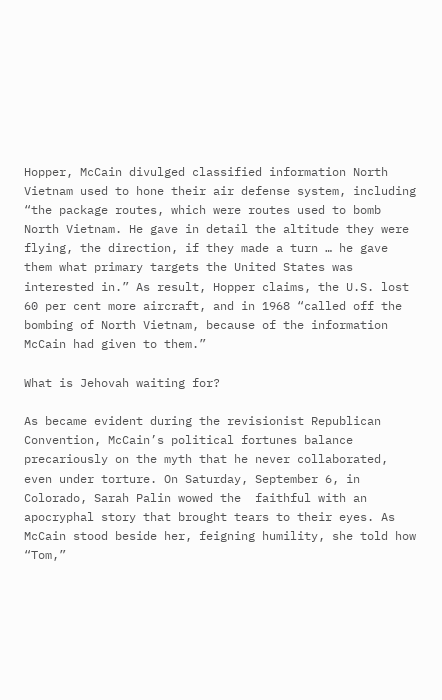Hopper, McCain divulged classified information North Vietnam used to hone their air defense system, including “the package routes, which were routes used to bomb North Vietnam. He gave in detail the altitude they were flying, the direction, if they made a turn … he gave them what primary targets the United States was interested in.” As result, Hopper claims, the U.S. lost 60 per cent more aircraft, and in 1968 “called off the bombing of North Vietnam, because of the information McCain had given to them.”

What is Jehovah waiting for?

As became evident during the revisionist Republican Convention, McCain’s political fortunes balance precariously on the myth that he never collaborated, even under torture. On Saturday, September 6, in Colorado, Sarah Palin wowed the  faithful with an apocryphal story that brought tears to their eyes. As McCain stood beside her, feigning humility, she told how “Tom,”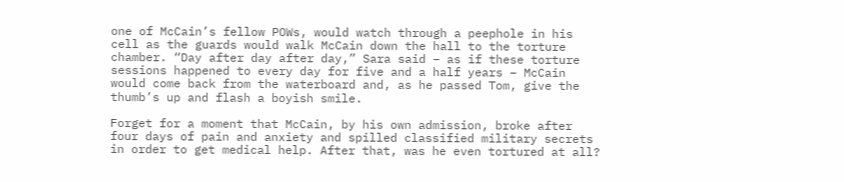one of McCain’s fellow POWs, would watch through a peephole in his cell as the guards would walk McCain down the hall to the torture chamber. “Day after day after day,” Sara said – as if these torture sessions happened to every day for five and a half years – McCain would come back from the waterboard and, as he passed Tom, give the thumb’s up and flash a boyish smile.

Forget for a moment that McCain, by his own admission, broke after four days of pain and anxiety and spilled classified military secrets in order to get medical help. After that, was he even tortured at all?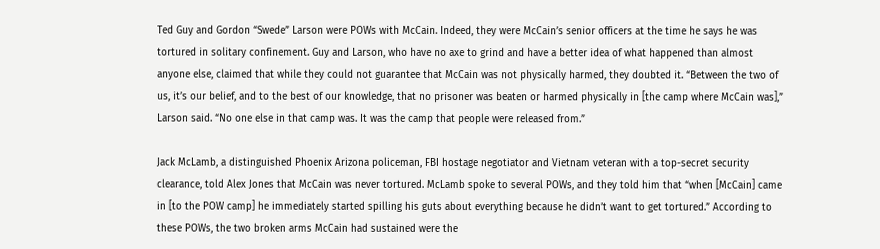Ted Guy and Gordon “Swede” Larson were POWs with McCain. Indeed, they were McCain’s senior officers at the time he says he was tortured in solitary confinement. Guy and Larson, who have no axe to grind and have a better idea of what happened than almost anyone else, claimed that while they could not guarantee that McCain was not physically harmed, they doubted it. “Between the two of us, it’s our belief, and to the best of our knowledge, that no prisoner was beaten or harmed physically in [the camp where McCain was],” Larson said. “No one else in that camp was. It was the camp that people were released from.”

Jack McLamb, a distinguished Phoenix Arizona policeman, FBI hostage negotiator and Vietnam veteran with a top-secret security clearance, told Alex Jones that McCain was never tortured. McLamb spoke to several POWs, and they told him that “when [McCain] came in [to the POW camp] he immediately started spilling his guts about everything because he didn’t want to get tortured.” According to these POWs, the two broken arms McCain had sustained were the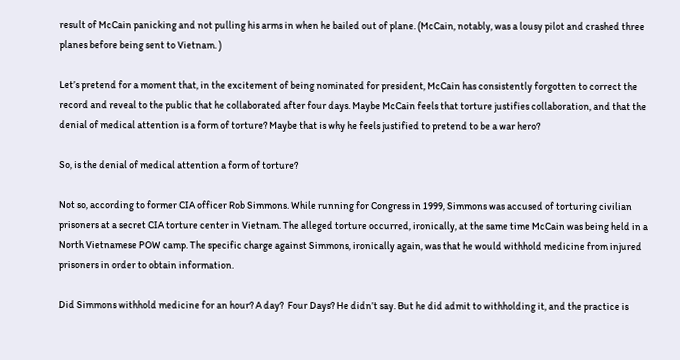result of McCain panicking and not pulling his arms in when he bailed out of plane. (McCain, notably, was a lousy pilot and crashed three planes before being sent to Vietnam. )

Let’s pretend for a moment that, in the excitement of being nominated for president, McCain has consistently forgotten to correct the record and reveal to the public that he collaborated after four days. Maybe McCain feels that torture justifies collaboration, and that the denial of medical attention is a form of torture? Maybe that is why he feels justified to pretend to be a war hero?

So, is the denial of medical attention a form of torture?

Not so, according to former CIA officer Rob Simmons. While running for Congress in 1999, Simmons was accused of torturing civilian prisoners at a secret CIA torture center in Vietnam. The alleged torture occurred, ironically, at the same time McCain was being held in a North Vietnamese POW camp. The specific charge against Simmons, ironically again, was that he would withhold medicine from injured prisoners in order to obtain information.

Did Simmons withhold medicine for an hour? A day?  Four Days? He didn’t say. But he did admit to withholding it, and the practice is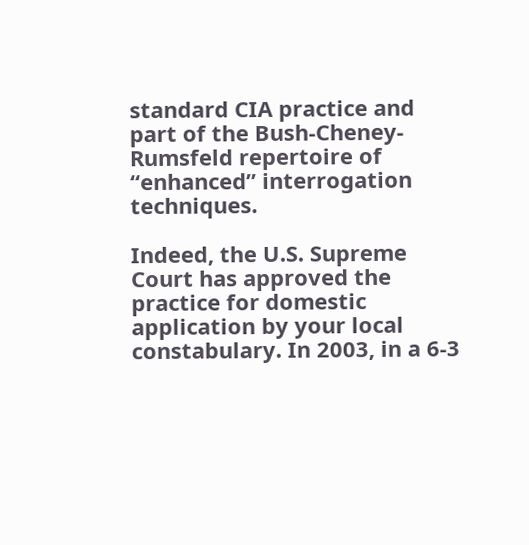standard CIA practice and part of the Bush-Cheney-Rumsfeld repertoire of “enhanced” interrogation techniques.

Indeed, the U.S. Supreme Court has approved the practice for domestic application by your local constabulary. In 2003, in a 6-3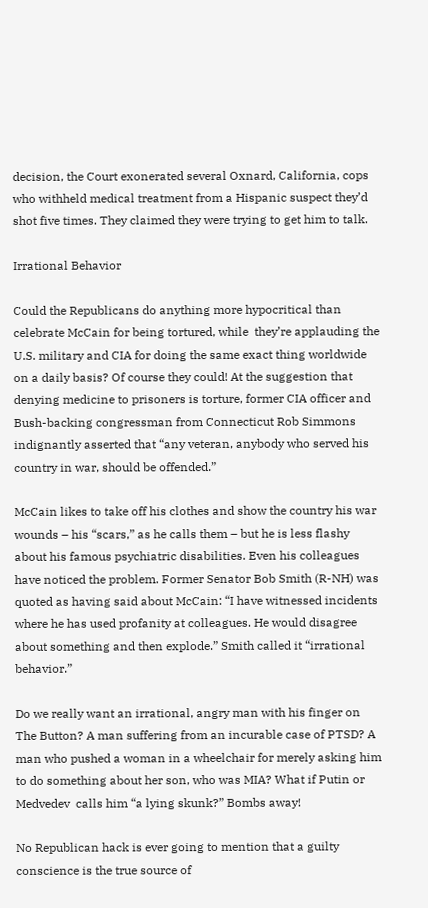decision, the Court exonerated several Oxnard, California, cops who withheld medical treatment from a Hispanic suspect they’d shot five times. They claimed they were trying to get him to talk.

Irrational Behavior

Could the Republicans do anything more hypocritical than celebrate McCain for being tortured, while  they’re applauding the U.S. military and CIA for doing the same exact thing worldwide on a daily basis? Of course they could! At the suggestion that denying medicine to prisoners is torture, former CIA officer and Bush-backing congressman from Connecticut Rob Simmons indignantly asserted that “any veteran, anybody who served his country in war, should be offended.”

McCain likes to take off his clothes and show the country his war wounds – his “scars,” as he calls them – but he is less flashy about his famous psychiatric disabilities. Even his colleagues have noticed the problem. Former Senator Bob Smith (R-NH) was quoted as having said about McCain: “I have witnessed incidents where he has used profanity at colleagues. He would disagree about something and then explode.” Smith called it “irrational behavior.”

Do we really want an irrational, angry man with his finger on The Button? A man suffering from an incurable case of PTSD? A man who pushed a woman in a wheelchair for merely asking him to do something about her son, who was MIA? What if Putin or  Medvedev  calls him “a lying skunk?” Bombs away!

No Republican hack is ever going to mention that a guilty conscience is the true source of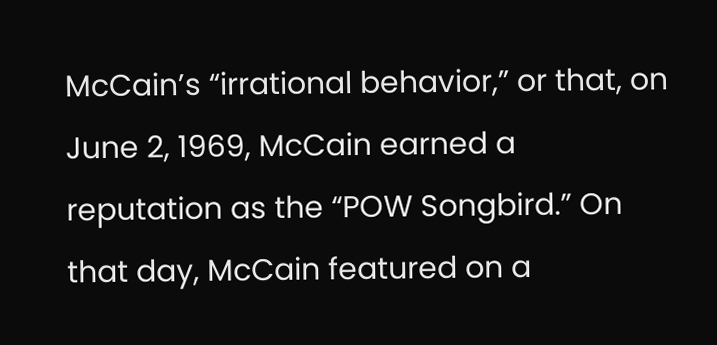McCain’s “irrational behavior,” or that, on June 2, 1969, McCain earned a reputation as the “POW Songbird.” On that day, McCain featured on a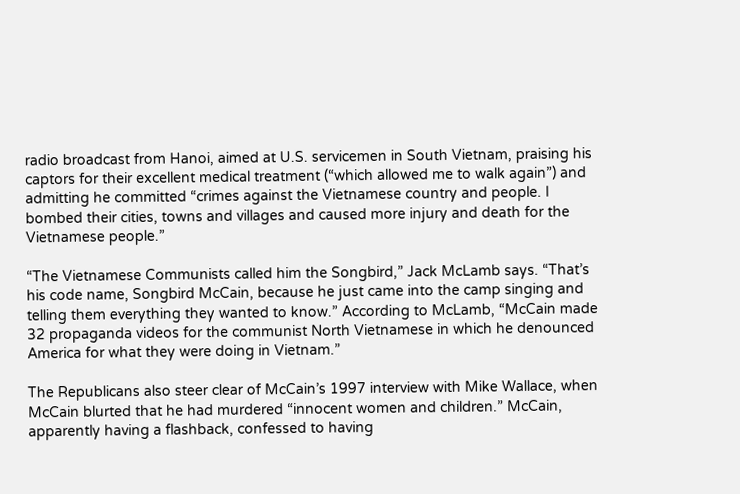radio broadcast from Hanoi, aimed at U.S. servicemen in South Vietnam, praising his captors for their excellent medical treatment (“which allowed me to walk again”) and admitting he committed “crimes against the Vietnamese country and people. I bombed their cities, towns and villages and caused more injury and death for the Vietnamese people.”

“The Vietnamese Communists called him the Songbird,” Jack McLamb says. “That’s his code name, Songbird McCain, because he just came into the camp singing and telling them everything they wanted to know.” According to McLamb, “McCain made 32 propaganda videos for the communist North Vietnamese in which he denounced America for what they were doing in Vietnam.”

The Republicans also steer clear of McCain’s 1997 interview with Mike Wallace, when McCain blurted that he had murdered “innocent women and children.” McCain, apparently having a flashback, confessed to having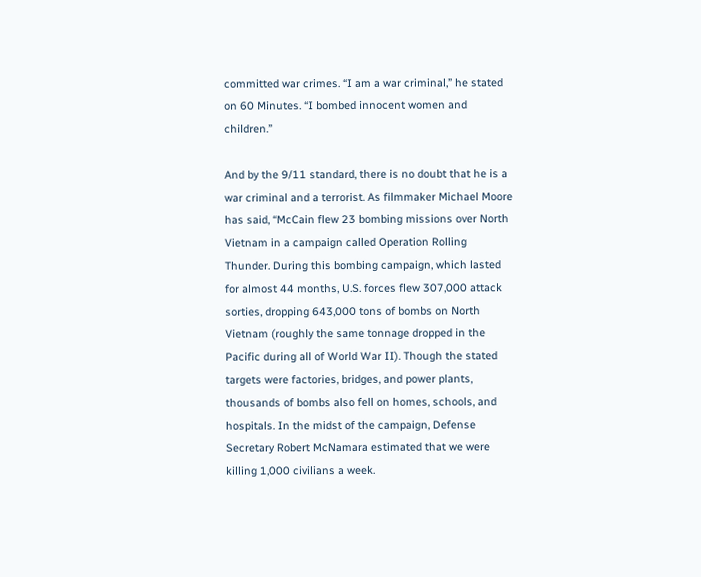committed war crimes. “I am a war criminal,” he stated on 60 Minutes. “I bombed innocent women and children.”

And by the 9/11 standard, there is no doubt that he is a war criminal and a terrorist. As filmmaker Michael Moore has said, “McCain flew 23 bombing missions over North Vietnam in a campaign called Operation Rolling Thunder. During this bombing campaign, which lasted for almost 44 months, U.S. forces flew 307,000 attack sorties, dropping 643,000 tons of bombs on North Vietnam (roughly the same tonnage dropped in the Pacific during all of World War II). Though the stated targets were factories, bridges, and power plants, thousands of bombs also fell on homes, schools, and hospitals. In the midst of the campaign, Defense Secretary Robert McNamara estimated that we were killing 1,000 civilians a week.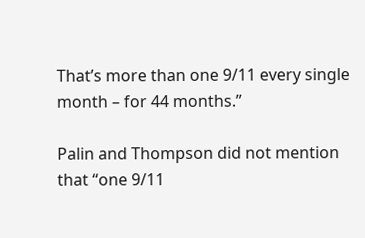That’s more than one 9/11 every single month – for 44 months.”

Palin and Thompson did not mention that “one 9/11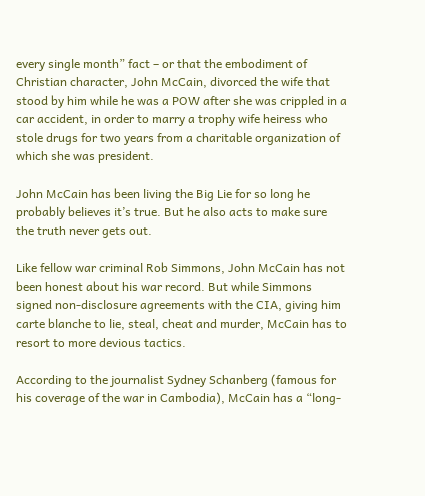every single month” fact – or that the embodiment of Christian character, John McCain, divorced the wife that stood by him while he was a POW after she was crippled in a car accident, in order to marry a trophy wife heiress who stole drugs for two years from a charitable organization of which she was president.

John McCain has been living the Big Lie for so long he probably believes it’s true. But he also acts to make sure the truth never gets out.

Like fellow war criminal Rob Simmons, John McCain has not been honest about his war record. But while Simmons signed non-disclosure agreements with the CIA, giving him carte blanche to lie, steal, cheat and murder, McCain has to resort to more devious tactics.

According to the journalist Sydney Schanberg (famous for his coverage of the war in Cambodia), McCain has a “long-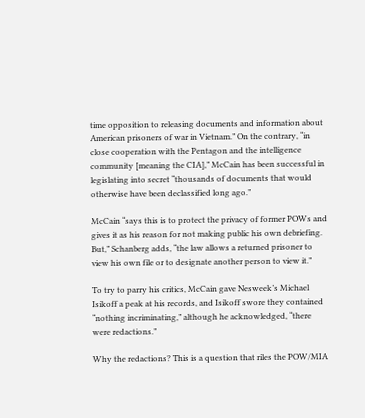time opposition to releasing documents and information about American prisoners of war in Vietnam.” On the contrary, “in close cooperation with the Pentagon and the intelligence community [meaning the CIA],” McCain has been successful in legislating into secret “thousands of documents that would otherwise have been declassified long ago.”

McCain “says this is to protect the privacy of former POWs and gives it as his reason for not making public his own debriefing. But,” Schanberg adds, “the law allows a returned prisoner to view his own file or to designate another person to view it.”

To try to parry his critics, McCain gave Nesweek’s Michael Isikoff a peak at his records, and Isikoff swore they contained “nothing incriminating,” although he acknowledged, “there were redactions.”

Why the redactions? This is a question that riles the POW/MIA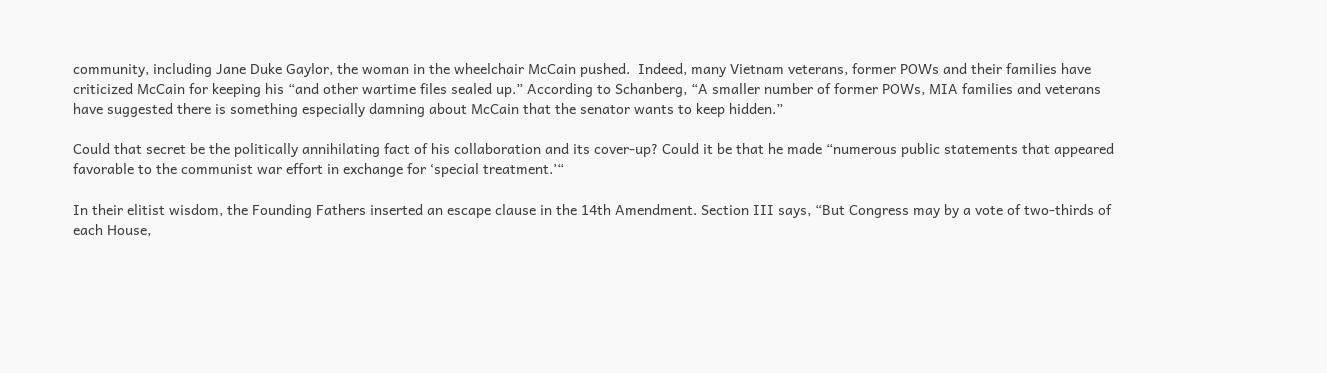community, including Jane Duke Gaylor, the woman in the wheelchair McCain pushed.  Indeed, many Vietnam veterans, former POWs and their families have criticized McCain for keeping his “and other wartime files sealed up.” According to Schanberg, “A smaller number of former POWs, MIA families and veterans have suggested there is something especially damning about McCain that the senator wants to keep hidden.”

Could that secret be the politically annihilating fact of his collaboration and its cover-up? Could it be that he made “numerous public statements that appeared favorable to the communist war effort in exchange for ‘special treatment.’“

In their elitist wisdom, the Founding Fathers inserted an escape clause in the 14th Amendment. Section III says, “But Congress may by a vote of two-thirds of each House,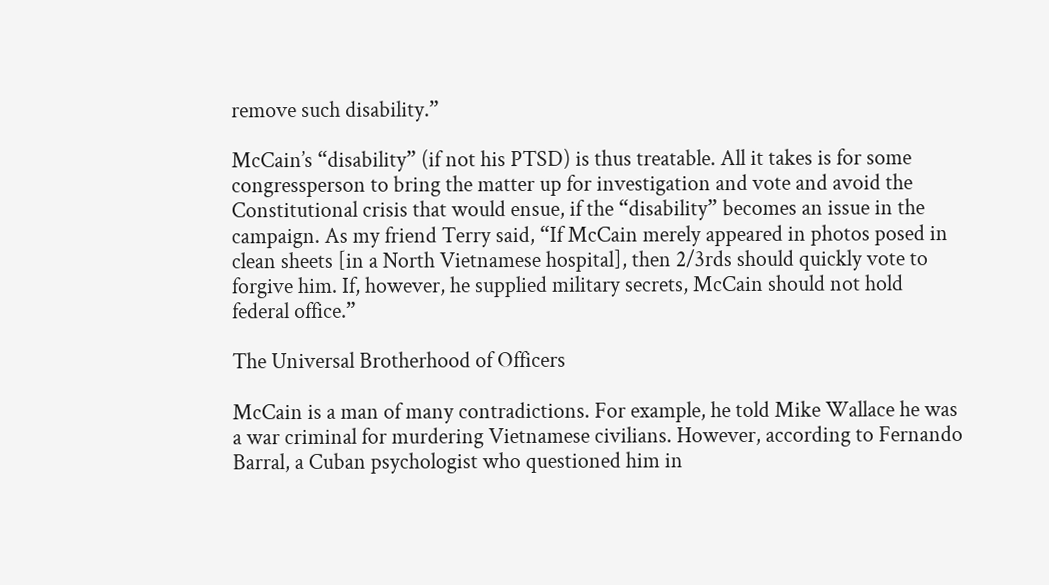remove such disability.”

McCain’s “disability” (if not his PTSD) is thus treatable. All it takes is for some congressperson to bring the matter up for investigation and vote and avoid the Constitutional crisis that would ensue, if the “disability” becomes an issue in the campaign. As my friend Terry said, “If McCain merely appeared in photos posed in clean sheets [in a North Vietnamese hospital], then 2/3rds should quickly vote to forgive him. If, however, he supplied military secrets, McCain should not hold federal office.”

The Universal Brotherhood of Officers

McCain is a man of many contradictions. For example, he told Mike Wallace he was a war criminal for murdering Vietnamese civilians. However, according to Fernando Barral, a Cuban psychologist who questioned him in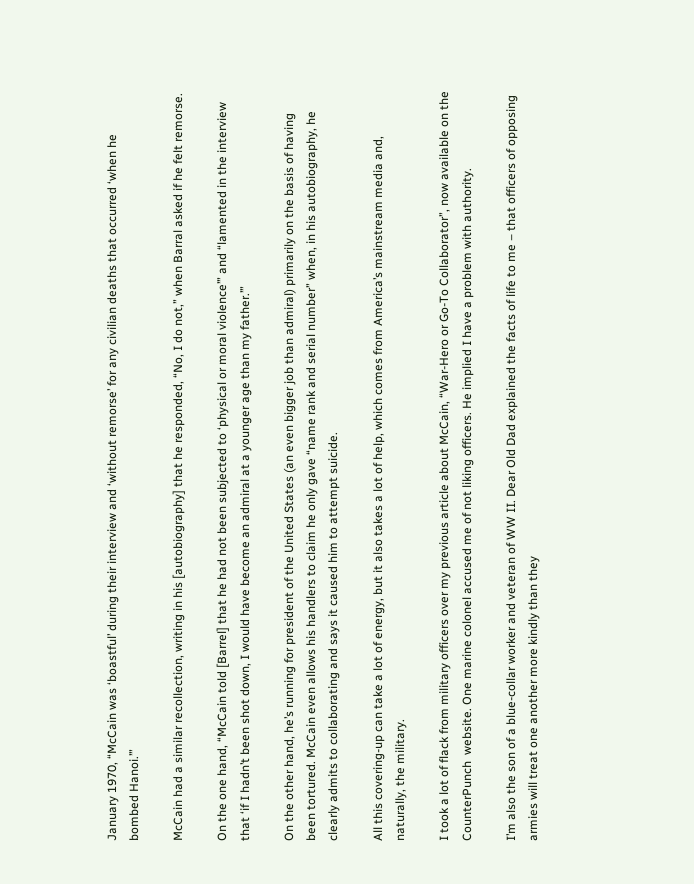January 1970, “McCain was ‘boastful’ during their interview and ‘without remorse’ for any civilian deaths that occurred ‘when he bombed Hanoi.’”

McCain had a similar recollection, writing in his [autobiography] that he responded, “No, I do not,” when Barral asked if he felt remorse.

On the one hand, “McCain told [Barrel] that he had not been subjected to ‘physical or moral violence’” and “lamented in the interview that ‘if I hadn’t been shot down, I would have become an admiral at a younger age than my father.’”

On the other hand, he’s running for president of the United States (an even bigger job than admiral) primarily on the basis of having been tortured. McCain even allows his handlers to claim he only gave “name rank and serial number” when, in his autobiography, he clearly admits to collaborating and says it caused him to attempt suicide.

All this covering-up can take a lot of energy, but it also takes a lot of help, which comes from America’s mainstream media and, naturally, the military.

I took a lot of flack from military officers over my previous article about McCain, “War-Hero or Go-To Collaborator”, now available on the CounterPunch  website. One marine colonel accused me of not liking officers. He implied I have a problem with authority.

I’m also the son of a blue-collar worker and veteran of WW II. Dear Old Dad explained the facts of life to me – that officers of opposing armies will treat one another more kindly than they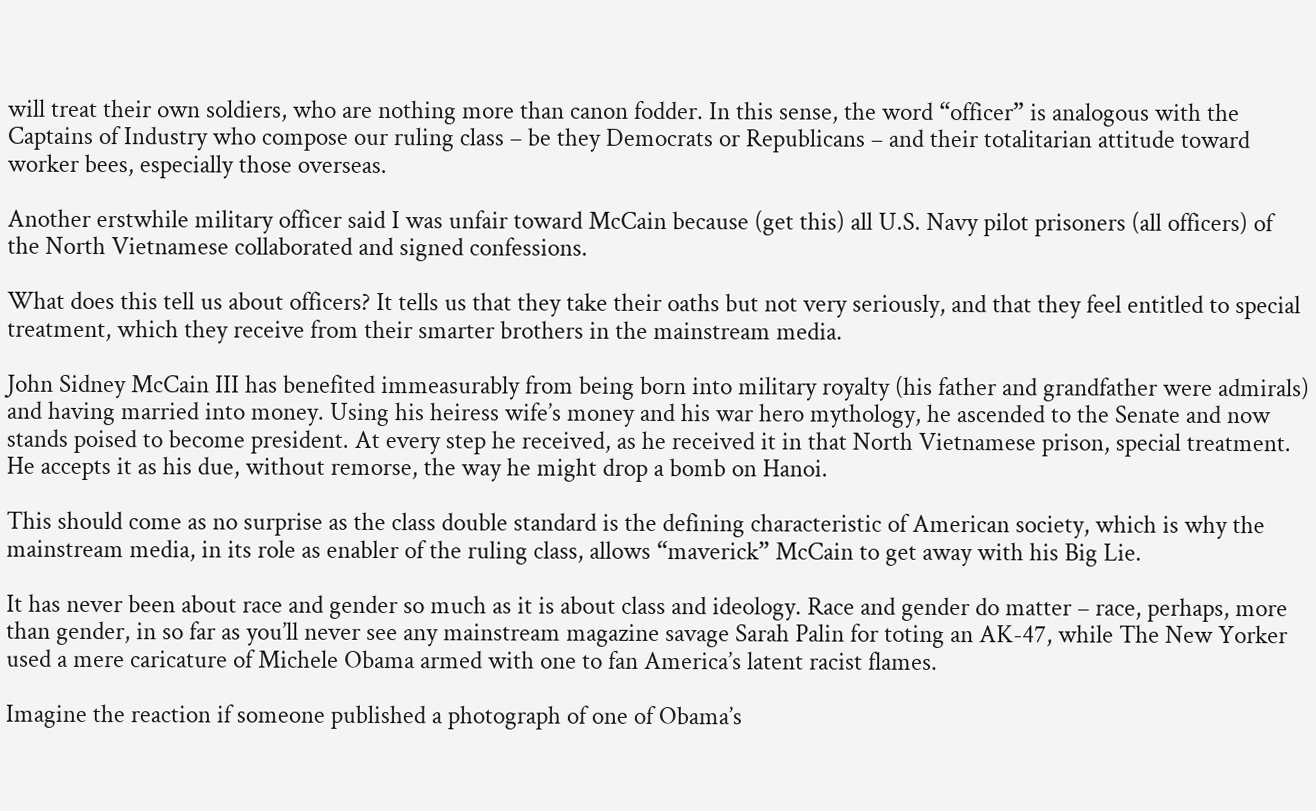will treat their own soldiers, who are nothing more than canon fodder. In this sense, the word “officer” is analogous with the Captains of Industry who compose our ruling class – be they Democrats or Republicans – and their totalitarian attitude toward worker bees, especially those overseas.

Another erstwhile military officer said I was unfair toward McCain because (get this) all U.S. Navy pilot prisoners (all officers) of the North Vietnamese collaborated and signed confessions.

What does this tell us about officers? It tells us that they take their oaths but not very seriously, and that they feel entitled to special treatment, which they receive from their smarter brothers in the mainstream media.

John Sidney McCain III has benefited immeasurably from being born into military royalty (his father and grandfather were admirals) and having married into money. Using his heiress wife’s money and his war hero mythology, he ascended to the Senate and now stands poised to become president. At every step he received, as he received it in that North Vietnamese prison, special treatment. He accepts it as his due, without remorse, the way he might drop a bomb on Hanoi.

This should come as no surprise as the class double standard is the defining characteristic of American society, which is why the mainstream media, in its role as enabler of the ruling class, allows “maverick” McCain to get away with his Big Lie.

It has never been about race and gender so much as it is about class and ideology. Race and gender do matter – race, perhaps, more than gender, in so far as you’ll never see any mainstream magazine savage Sarah Palin for toting an AK-47, while The New Yorker used a mere caricature of Michele Obama armed with one to fan America’s latent racist flames.

Imagine the reaction if someone published a photograph of one of Obama’s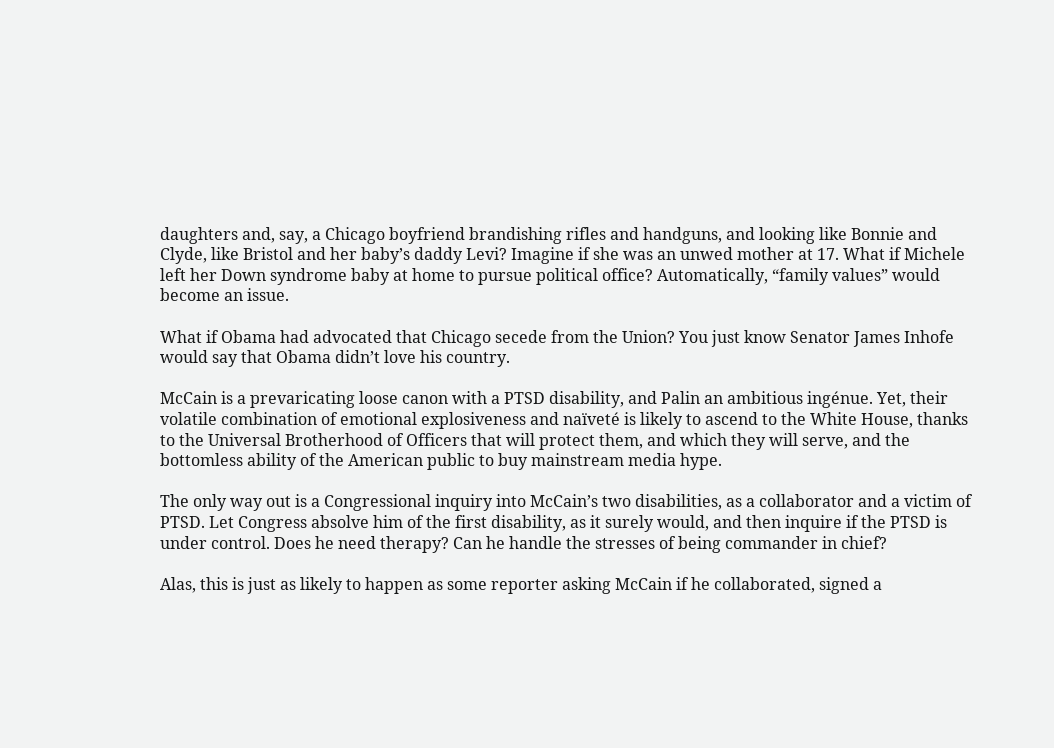daughters and, say, a Chicago boyfriend brandishing rifles and handguns, and looking like Bonnie and Clyde, like Bristol and her baby’s daddy Levi? Imagine if she was an unwed mother at 17. What if Michele left her Down syndrome baby at home to pursue political office? Automatically, “family values” would become an issue.

What if Obama had advocated that Chicago secede from the Union? You just know Senator James Inhofe would say that Obama didn’t love his country.

McCain is a prevaricating loose canon with a PTSD disability, and Palin an ambitious ingénue. Yet, their volatile combination of emotional explosiveness and naïveté is likely to ascend to the White House, thanks to the Universal Brotherhood of Officers that will protect them, and which they will serve, and the bottomless ability of the American public to buy mainstream media hype.

The only way out is a Congressional inquiry into McCain’s two disabilities, as a collaborator and a victim of PTSD. Let Congress absolve him of the first disability, as it surely would, and then inquire if the PTSD is under control. Does he need therapy? Can he handle the stresses of being commander in chief?

Alas, this is just as likely to happen as some reporter asking McCain if he collaborated, signed a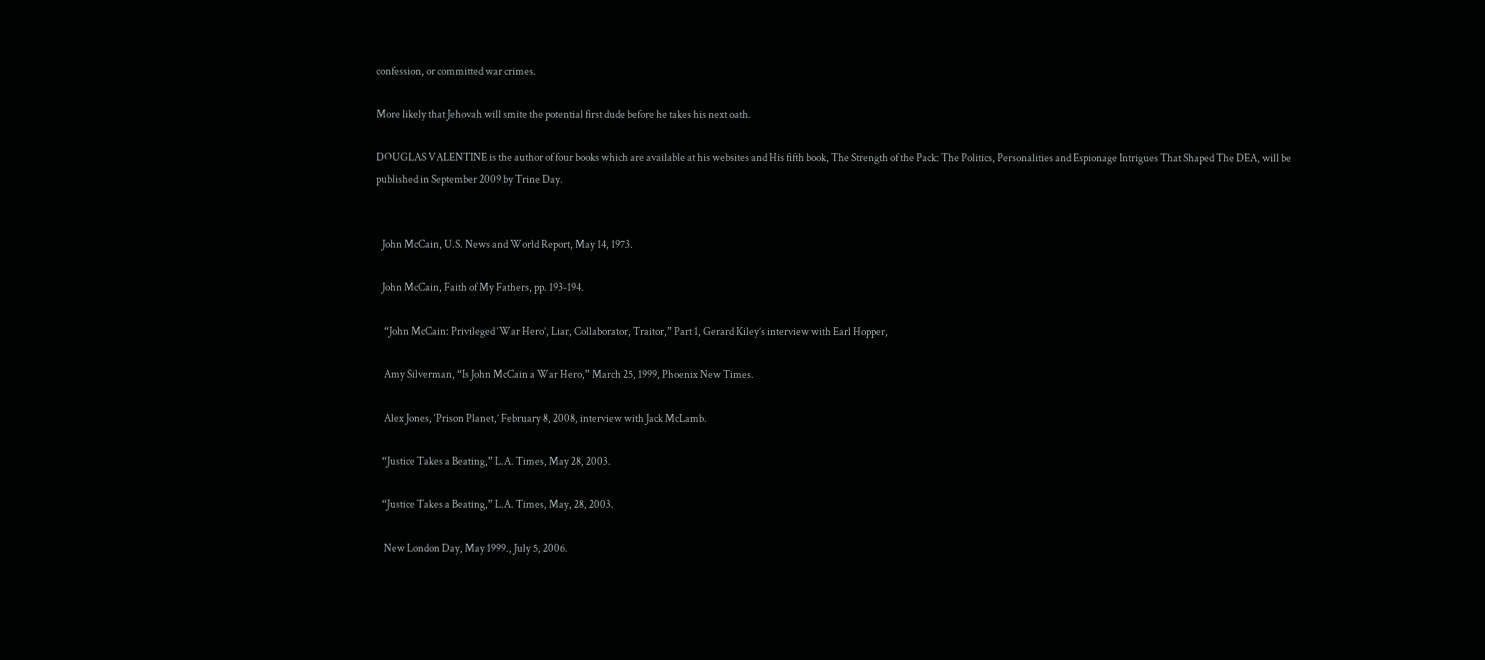confession, or committed war crimes.

More likely that Jehovah will smite the potential first dude before he takes his next oath.

DOUGLAS VALENTINE is the author of four books which are available at his websites and His fifth book, The Strength of the Pack: The Politics, Personalities and Espionage Intrigues That Shaped The DEA, will be published in September 2009 by Trine Day.


   John McCain, U.S. News and World Report, May 14, 1973.

   John McCain, Faith of My Fathers, pp. 193-194.

    “John McCain: Privileged ‘War Hero’, Liar, Collaborator, Traitor,” Part 1, Gerard Kiley’s interview with Earl Hopper,

    Amy Silverman, “Is John McCain a War Hero,” March 25, 1999, Phoenix New Times.

    Alex Jones, ‘Prison Planet,’ February 8, 2008, interview with Jack McLamb.

   “Justice Takes a Beating,” L.A. Times, May 28, 2003.

   “Justice Takes a Beating,” L.A. Times, May, 28, 2003.

    New London Day, May 1999., July 5, 2006.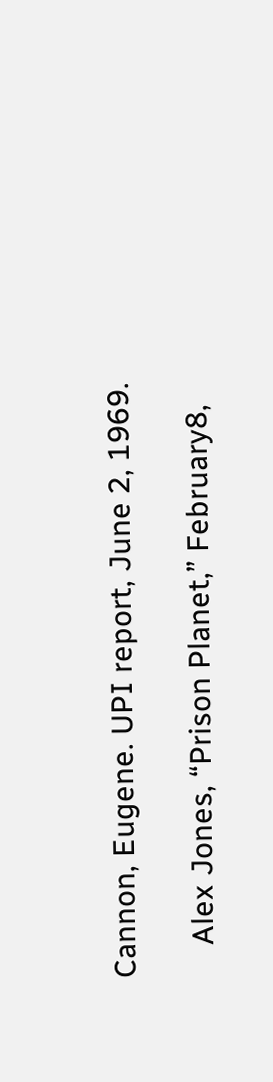Cannon, Eugene. UPI report, June 2, 1969.

    Alex Jones, “Prison Planet,” February8,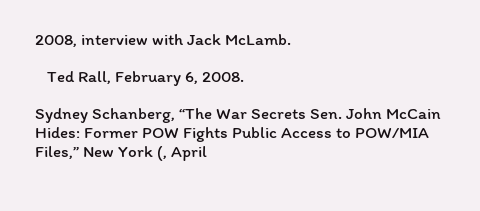2008, interview with Jack McLamb.

   Ted Rall, February 6, 2008.

Sydney Schanberg, “The War Secrets Sen. John McCain Hides: Former POW Fights Public Access to POW/MIA Files,” New York (, April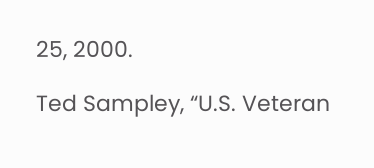25, 2000.

Ted Sampley, “U.S. Veteran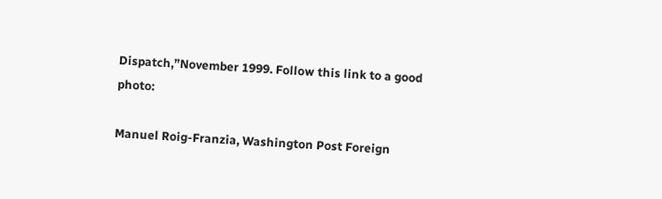Dispatch,”November 1999. Follow this link to a good photo:

Manuel Roig-Franzia, Washington Post Foreign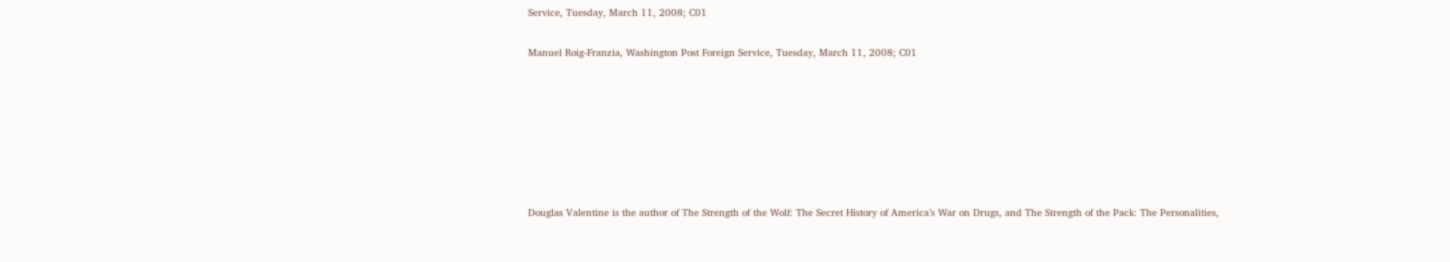Service, Tuesday, March 11, 2008; C01

Manuel Roig-Franzia, Washington Post Foreign Service, Tuesday, March 11, 2008; C01







Douglas Valentine is the author of The Strength of the Wolf: The Secret History of America’s War on Drugs, and The Strength of the Pack: The Personalities,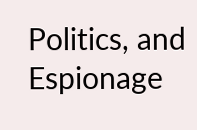Politics, and Espionage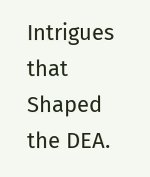Intrigues that Shaped the DEA.